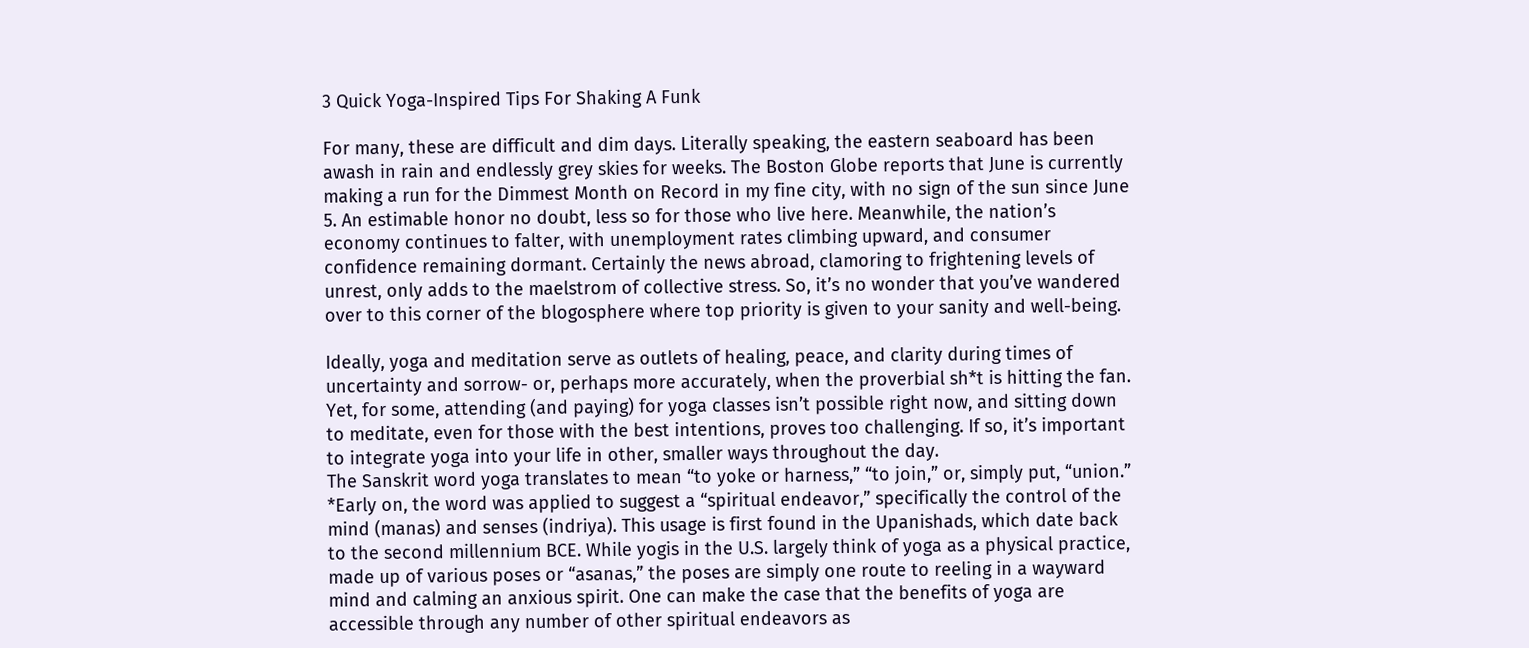3 Quick Yoga-Inspired Tips For Shaking A Funk

For many, these are difficult and dim days. Literally speaking, the eastern seaboard has been awash in rain and endlessly grey skies for weeks. The Boston Globe reports that June is currently making a run for the Dimmest Month on Record in my fine city, with no sign of the sun since June 5. An estimable honor no doubt, less so for those who live here. Meanwhile, the nation’s economy continues to falter, with unemployment rates climbing upward, and consumer confidence remaining dormant. Certainly the news abroad, clamoring to frightening levels of unrest, only adds to the maelstrom of collective stress. So, it’s no wonder that you’ve wandered over to this corner of the blogosphere where top priority is given to your sanity and well-being.

Ideally, yoga and meditation serve as outlets of healing, peace, and clarity during times of uncertainty and sorrow- or, perhaps more accurately, when the proverbial sh*t is hitting the fan. Yet, for some, attending (and paying) for yoga classes isn’t possible right now, and sitting down to meditate, even for those with the best intentions, proves too challenging. If so, it’s important to integrate yoga into your life in other, smaller ways throughout the day.
The Sanskrit word yoga translates to mean “to yoke or harness,” “to join,” or, simply put, “union.” *Early on, the word was applied to suggest a “spiritual endeavor,” specifically the control of the mind (manas) and senses (indriya). This usage is first found in the Upanishads, which date back to the second millennium BCE. While yogis in the U.S. largely think of yoga as a physical practice, made up of various poses or “asanas,” the poses are simply one route to reeling in a wayward mind and calming an anxious spirit. One can make the case that the benefits of yoga are accessible through any number of other spiritual endeavors as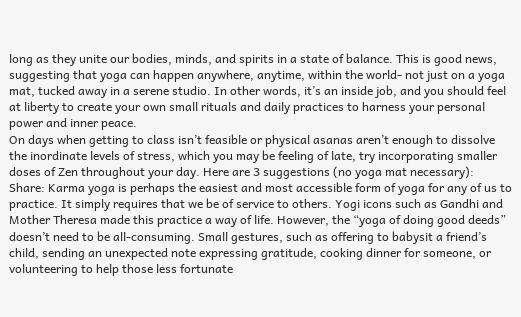long as they unite our bodies, minds, and spirits in a state of balance. This is good news, suggesting that yoga can happen anywhere, anytime, within the world- not just on a yoga mat, tucked away in a serene studio. In other words, it’s an inside job, and you should feel at liberty to create your own small rituals and daily practices to harness your personal power and inner peace.
On days when getting to class isn’t feasible or physical asanas aren’t enough to dissolve the inordinate levels of stress, which you may be feeling of late, try incorporating smaller doses of Zen throughout your day. Here are 3 suggestions (no yoga mat necessary):
Share: Karma yoga is perhaps the easiest and most accessible form of yoga for any of us to practice. It simply requires that we be of service to others. Yogi icons such as Gandhi and Mother Theresa made this practice a way of life. However, the “yoga of doing good deeds” doesn’t need to be all-consuming. Small gestures, such as offering to babysit a friend’s child, sending an unexpected note expressing gratitude, cooking dinner for someone, or volunteering to help those less fortunate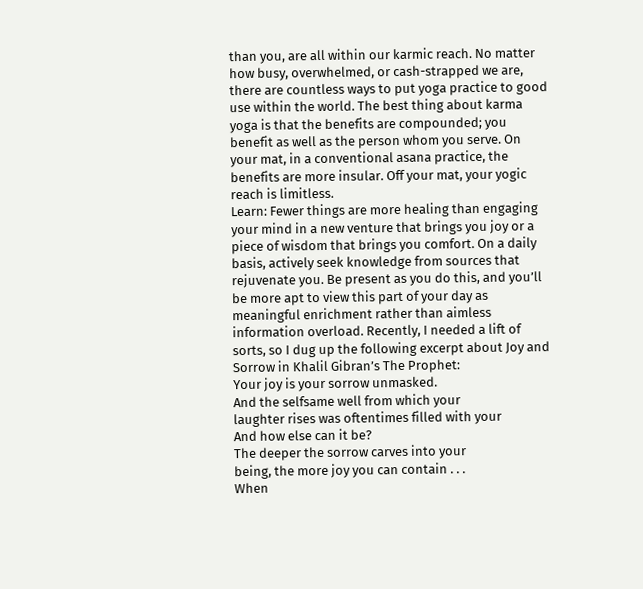than you, are all within our karmic reach. No matter how busy, overwhelmed, or cash-strapped we are, there are countless ways to put yoga practice to good use within the world. The best thing about karma yoga is that the benefits are compounded; you benefit as well as the person whom you serve. On your mat, in a conventional asana practice, the benefits are more insular. Off your mat, your yogic reach is limitless.
Learn: Fewer things are more healing than engaging your mind in a new venture that brings you joy or a piece of wisdom that brings you comfort. On a daily basis, actively seek knowledge from sources that rejuvenate you. Be present as you do this, and you’ll be more apt to view this part of your day as meaningful enrichment rather than aimless information overload. Recently, I needed a lift of sorts, so I dug up the following excerpt about Joy and Sorrow in Khalil Gibran’s The Prophet:
Your joy is your sorrow unmasked.
And the selfsame well from which your
laughter rises was oftentimes filled with your
And how else can it be?
The deeper the sorrow carves into your
being, the more joy you can contain . . .
When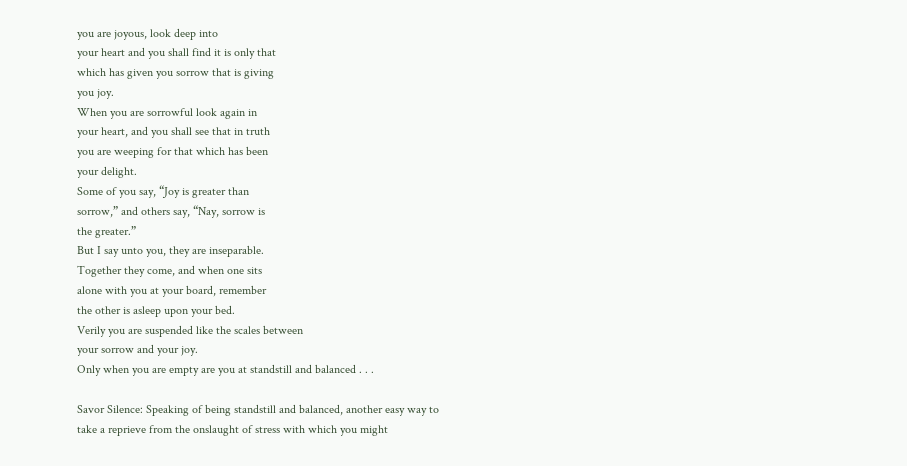you are joyous, look deep into
your heart and you shall find it is only that
which has given you sorrow that is giving
you joy.
When you are sorrowful look again in
your heart, and you shall see that in truth
you are weeping for that which has been
your delight.
Some of you say, “Joy is greater than
sorrow,” and others say, “Nay, sorrow is
the greater.”
But I say unto you, they are inseparable.
Together they come, and when one sits
alone with you at your board, remember
the other is asleep upon your bed.
Verily you are suspended like the scales between
your sorrow and your joy.
Only when you are empty are you at standstill and balanced . . .

Savor Silence: Speaking of being standstill and balanced, another easy way to take a reprieve from the onslaught of stress with which you might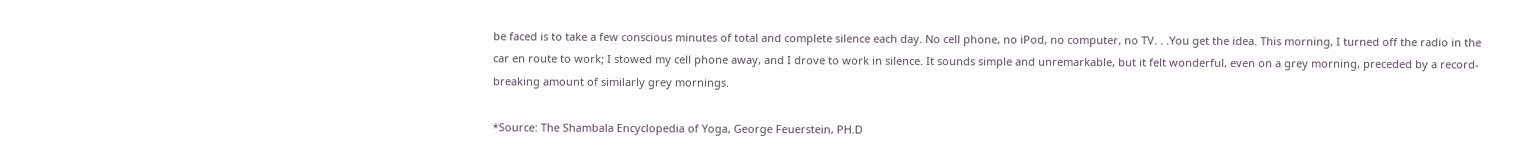be faced is to take a few conscious minutes of total and complete silence each day. No cell phone, no iPod, no computer, no TV. . .You get the idea. This morning, I turned off the radio in the car en route to work; I stowed my cell phone away, and I drove to work in silence. It sounds simple and unremarkable, but it felt wonderful, even on a grey morning, preceded by a record-breaking amount of similarly grey mornings.

*Source: The Shambala Encyclopedia of Yoga, George Feuerstein, PH.D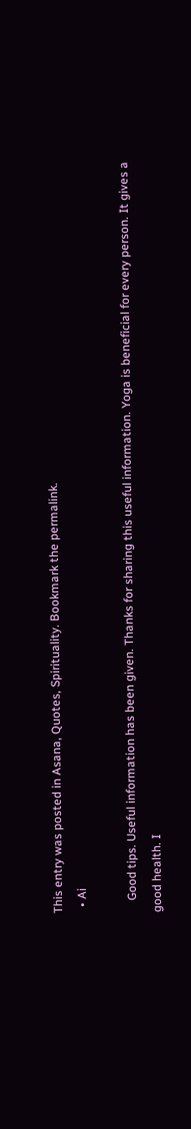This entry was posted in Asana, Quotes, Spirituality. Bookmark the permalink.
  • Ai

    Good tips. Useful information has been given. Thanks for sharing this useful information. Yoga is beneficial for every person. It gives a good health. I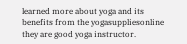learned more about yoga and its benefits from the yogasuppliesonline they are good yoga instructor.